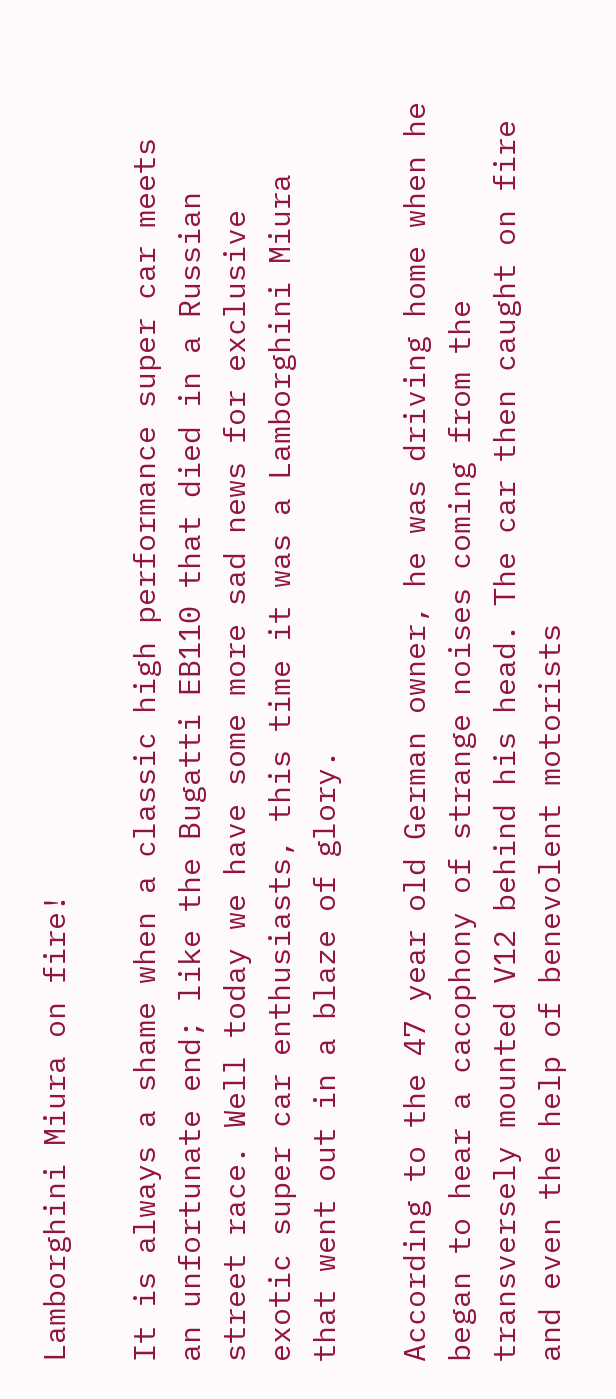Lamborghini Miura on fire!

It is always a shame when a classic high performance super car meets an unfortunate end; like the Bugatti EB110 that died in a Russian street race. Well today we have some more sad news for exclusive exotic super car enthusiasts, this time it was a Lamborghini Miura that went out in a blaze of glory.

According to the 47 year old German owner, he was driving home when he began to hear a cacophony of strange noises coming from the transversely mounted V12 behind his head. The car then caught on fire and even the help of benevolent motorists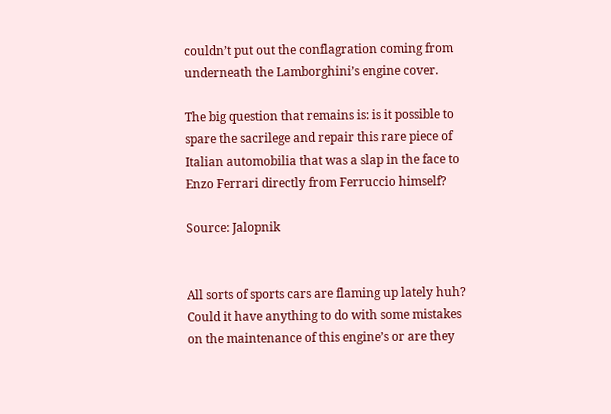couldn’t put out the conflagration coming from underneath the Lamborghini’s engine cover.

The big question that remains is: is it possible to spare the sacrilege and repair this rare piece of Italian automobilia that was a slap in the face to Enzo Ferrari directly from Ferruccio himself?

Source: Jalopnik


All sorts of sports cars are flaming up lately huh? Could it have anything to do with some mistakes on the maintenance of this engine’s or are they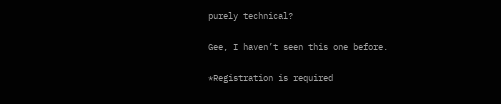purely technical?

Gee, I haven’t seen this one before.

*Registration is required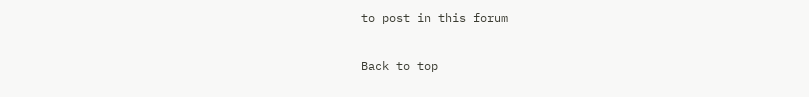to post in this forum

Back to top